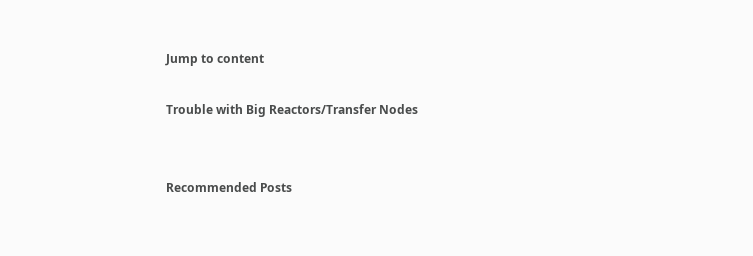Jump to content

Trouble with Big Reactors/Transfer Nodes


Recommended Posts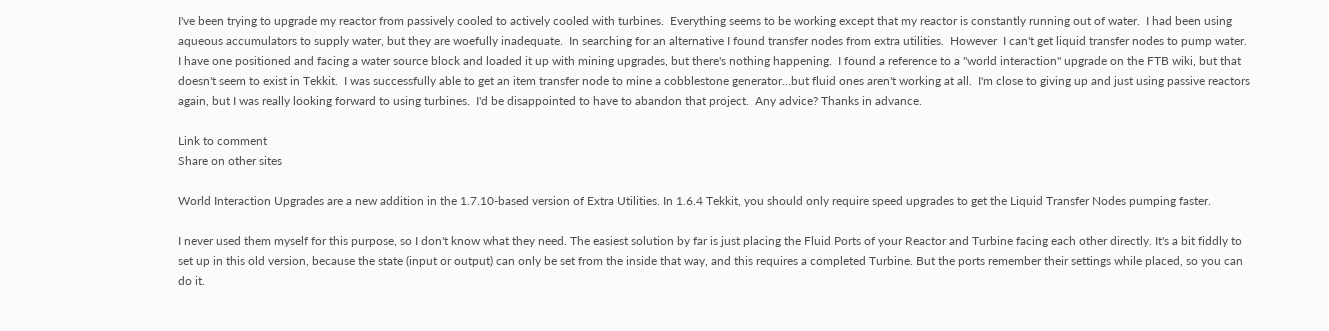I've been trying to upgrade my reactor from passively cooled to actively cooled with turbines.  Everything seems to be working except that my reactor is constantly running out of water.  I had been using aqueous accumulators to supply water, but they are woefully inadequate.  In searching for an alternative I found transfer nodes from extra utilities.  However  I can't get liquid transfer nodes to pump water.  I have one positioned and facing a water source block and loaded it up with mining upgrades, but there's nothing happening.  I found a reference to a "world interaction" upgrade on the FTB wiki, but that doesn't seem to exist in Tekkit.  I was successfully able to get an item transfer node to mine a cobblestone generator...but fluid ones aren't working at all.  I'm close to giving up and just using passive reactors again, but I was really looking forward to using turbines.  I'd be disappointed to have to abandon that project.  Any advice? Thanks in advance.

Link to comment
Share on other sites

World Interaction Upgrades are a new addition in the 1.7.10-based version of Extra Utilities. In 1.6.4 Tekkit, you should only require speed upgrades to get the Liquid Transfer Nodes pumping faster.

I never used them myself for this purpose, so I don't know what they need. The easiest solution by far is just placing the Fluid Ports of your Reactor and Turbine facing each other directly. It's a bit fiddly to set up in this old version, because the state (input or output) can only be set from the inside that way, and this requires a completed Turbine. But the ports remember their settings while placed, so you can do it.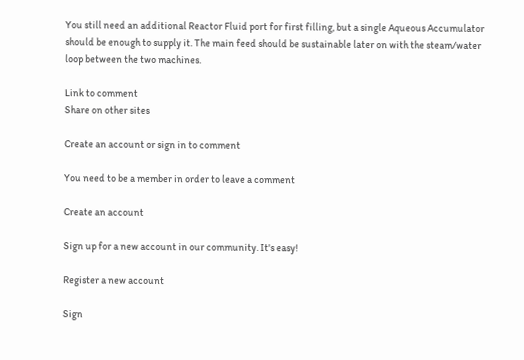You still need an additional Reactor Fluid port for first filling, but a single Aqueous Accumulator should be enough to supply it. The main feed should be sustainable later on with the steam/water loop between the two machines.

Link to comment
Share on other sites

Create an account or sign in to comment

You need to be a member in order to leave a comment

Create an account

Sign up for a new account in our community. It's easy!

Register a new account

Sign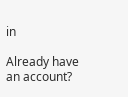in

Already have an account?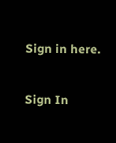Sign in here.

Sign In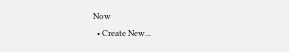Now
  • Create New...